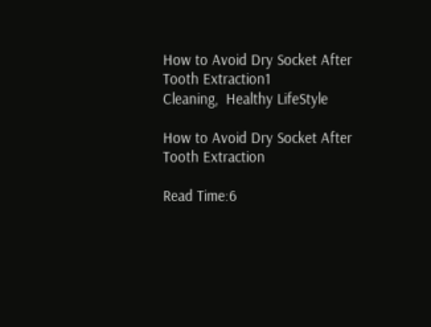How to Avoid Dry Socket After Tooth Extraction1
Cleaning,  Healthy LifeStyle

How to Avoid Dry Socket After Tooth Extraction

Read Time:6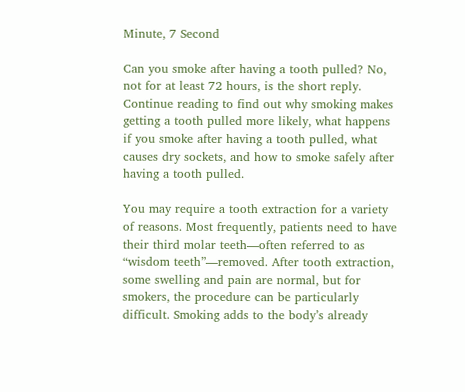Minute, 7 Second

Can you smoke after having a tooth pulled? No, not for at least 72 hours, is the short reply. Continue reading to find out why smoking makes getting a tooth pulled more likely, what happens if you smoke after having a tooth pulled, what causes dry sockets, and how to smoke safely after having a tooth pulled.

You may require a tooth extraction for a variety of reasons. Most frequently, patients need to have their third molar teeth—often referred to as “wisdom teeth”—removed. After tooth extraction, some swelling and pain are normal, but for smokers, the procedure can be particularly difficult. Smoking adds to the body’s already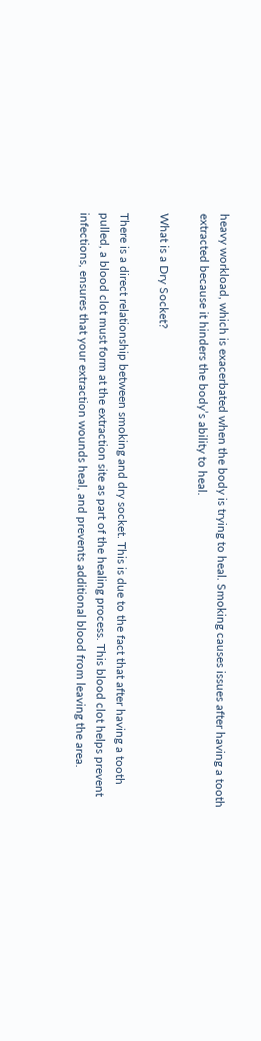heavy workload, which is exacerbated when the body is trying to heal. Smoking causes issues after having a tooth extracted because it hinders the body’s ability to heal.

What is a Dry Socket?

There is a direct relationship between smoking and dry socket. This is due to the fact that after having a tooth pulled, a blood clot must form at the extraction site as part of the healing process. This blood clot helps prevent infections, ensures that your extraction wounds heal, and prevents additional blood from leaving the area.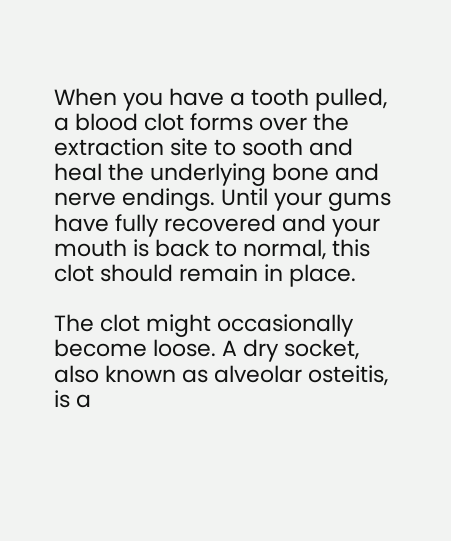When you have a tooth pulled, a blood clot forms over the extraction site to sooth and heal the underlying bone and nerve endings. Until your gums have fully recovered and your mouth is back to normal, this clot should remain in place.

The clot might occasionally become loose. A dry socket, also known as alveolar osteitis, is a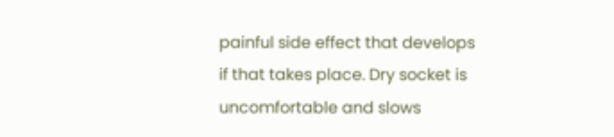painful side effect that develops if that takes place. Dry socket is uncomfortable and slows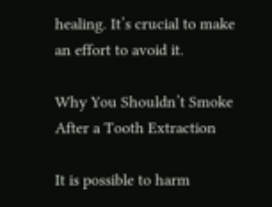healing. It’s crucial to make an effort to avoid it.

Why You Shouldn’t Smoke After a Tooth Extraction

It is possible to harm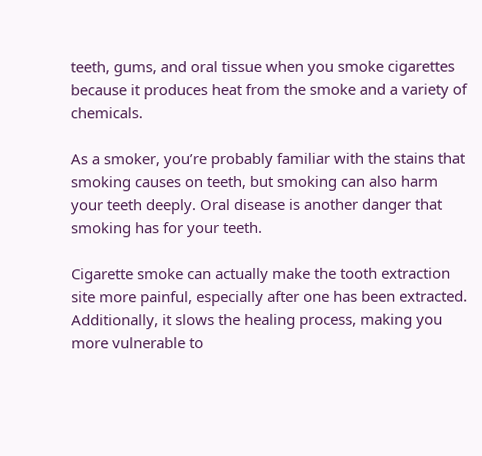teeth, gums, and oral tissue when you smoke cigarettes because it produces heat from the smoke and a variety of chemicals.

As a smoker, you’re probably familiar with the stains that smoking causes on teeth, but smoking can also harm your teeth deeply. Oral disease is another danger that smoking has for your teeth.

Cigarette smoke can actually make the tooth extraction site more painful, especially after one has been extracted. Additionally, it slows the healing process, making you more vulnerable to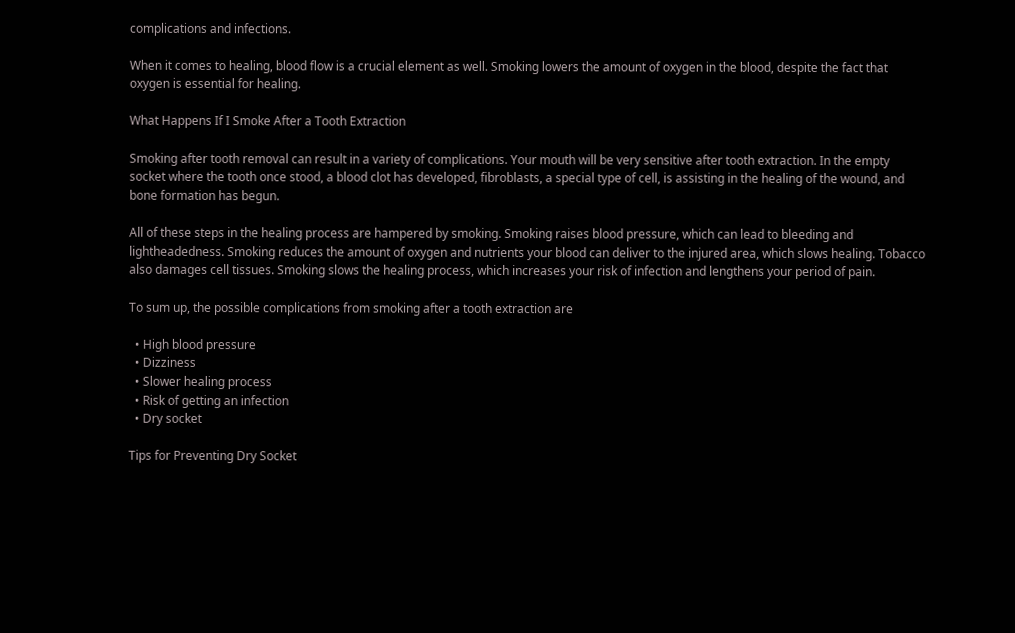complications and infections.

When it comes to healing, blood flow is a crucial element as well. Smoking lowers the amount of oxygen in the blood, despite the fact that oxygen is essential for healing.

What Happens If I Smoke After a Tooth Extraction

Smoking after tooth removal can result in a variety of complications. Your mouth will be very sensitive after tooth extraction. In the empty socket where the tooth once stood, a blood clot has developed, fibroblasts, a special type of cell, is assisting in the healing of the wound, and bone formation has begun.

All of these steps in the healing process are hampered by smoking. Smoking raises blood pressure, which can lead to bleeding and lightheadedness. Smoking reduces the amount of oxygen and nutrients your blood can deliver to the injured area, which slows healing. Tobacco also damages cell tissues. Smoking slows the healing process, which increases your risk of infection and lengthens your period of pain.

To sum up, the possible complications from smoking after a tooth extraction are

  • High blood pressure
  • Dizziness
  • Slower healing process
  • Risk of getting an infection
  • Dry socket

Tips for Preventing Dry Socket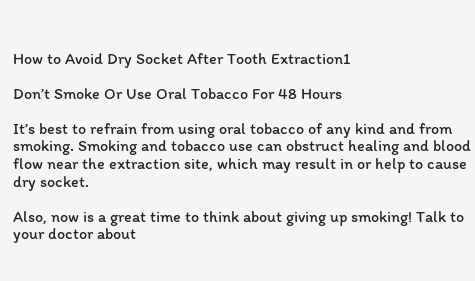How to Avoid Dry Socket After Tooth Extraction1

Don’t Smoke Or Use Oral Tobacco For 48 Hours

It’s best to refrain from using oral tobacco of any kind and from smoking. Smoking and tobacco use can obstruct healing and blood flow near the extraction site, which may result in or help to cause dry socket.

Also, now is a great time to think about giving up smoking! Talk to your doctor about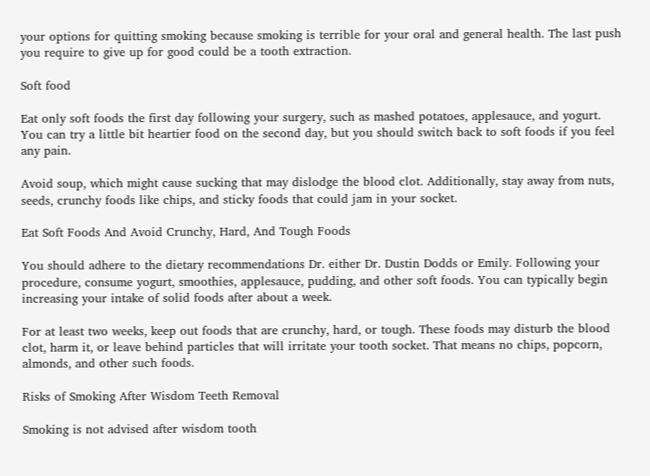your options for quitting smoking because smoking is terrible for your oral and general health. The last push you require to give up for good could be a tooth extraction.

Soft food

Eat only soft foods the first day following your surgery, such as mashed potatoes, applesauce, and yogurt. You can try a little bit heartier food on the second day, but you should switch back to soft foods if you feel any pain.

Avoid soup, which might cause sucking that may dislodge the blood clot. Additionally, stay away from nuts, seeds, crunchy foods like chips, and sticky foods that could jam in your socket.

Eat Soft Foods And Avoid Crunchy, Hard, And Tough Foods

You should adhere to the dietary recommendations Dr. either Dr. Dustin Dodds or Emily. Following your procedure, consume yogurt, smoothies, applesauce, pudding, and other soft foods. You can typically begin increasing your intake of solid foods after about a week.

For at least two weeks, keep out foods that are crunchy, hard, or tough. These foods may disturb the blood clot, harm it, or leave behind particles that will irritate your tooth socket. That means no chips, popcorn, almonds, and other such foods.

Risks of Smoking After Wisdom Teeth Removal

Smoking is not advised after wisdom tooth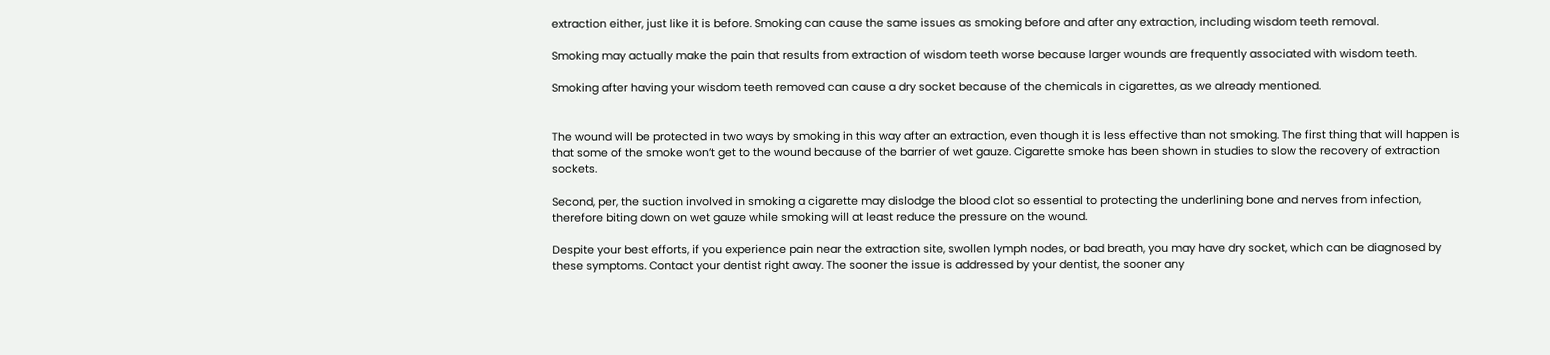extraction either, just like it is before. Smoking can cause the same issues as smoking before and after any extraction, including wisdom teeth removal.

Smoking may actually make the pain that results from extraction of wisdom teeth worse because larger wounds are frequently associated with wisdom teeth.

Smoking after having your wisdom teeth removed can cause a dry socket because of the chemicals in cigarettes, as we already mentioned.


The wound will be protected in two ways by smoking in this way after an extraction, even though it is less effective than not smoking. The first thing that will happen is that some of the smoke won’t get to the wound because of the barrier of wet gauze. Cigarette smoke has been shown in studies to slow the recovery of extraction sockets.

Second, per, the suction involved in smoking a cigarette may dislodge the blood clot so essential to protecting the underlining bone and nerves from infection, therefore biting down on wet gauze while smoking will at least reduce the pressure on the wound.

Despite your best efforts, if you experience pain near the extraction site, swollen lymph nodes, or bad breath, you may have dry socket, which can be diagnosed by these symptoms. Contact your dentist right away. The sooner the issue is addressed by your dentist, the sooner any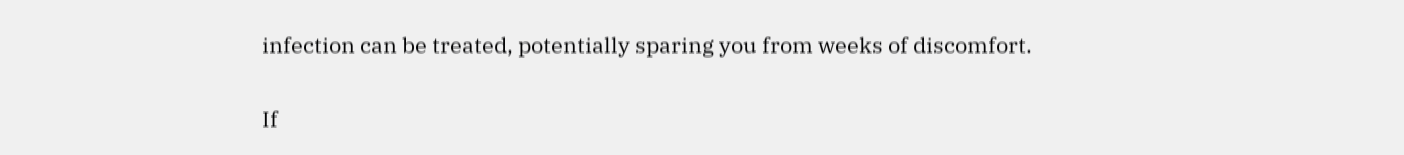infection can be treated, potentially sparing you from weeks of discomfort.

If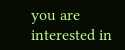you are interested in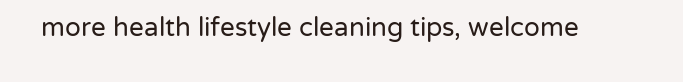more health lifestyle cleaning tips, welcome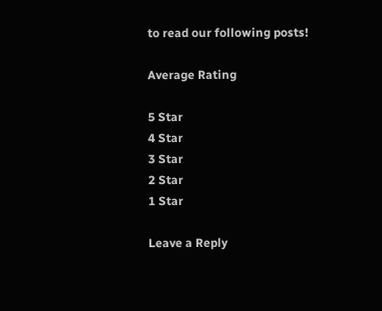to read our following posts!

Average Rating

5 Star
4 Star
3 Star
2 Star
1 Star

Leave a Reply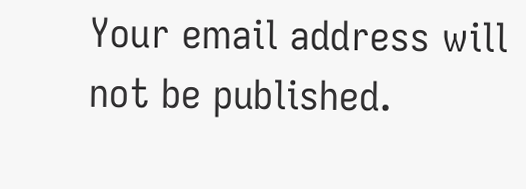Your email address will not be published.